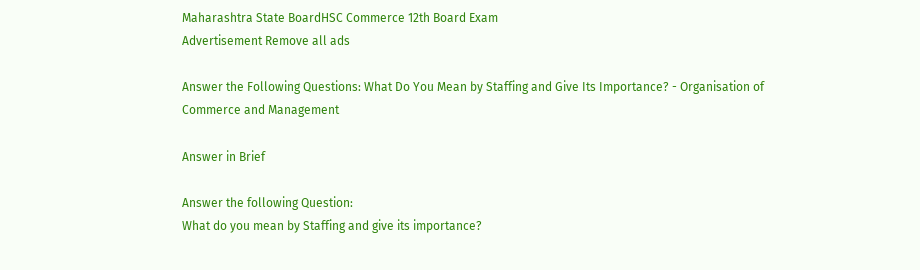Maharashtra State BoardHSC Commerce 12th Board Exam
Advertisement Remove all ads

Answer the Following Questions: What Do You Mean by Staffing and Give Its Importance? - Organisation of Commerce and Management

Answer in Brief

Answer the following Question:
What do you mean by Staffing and give its importance?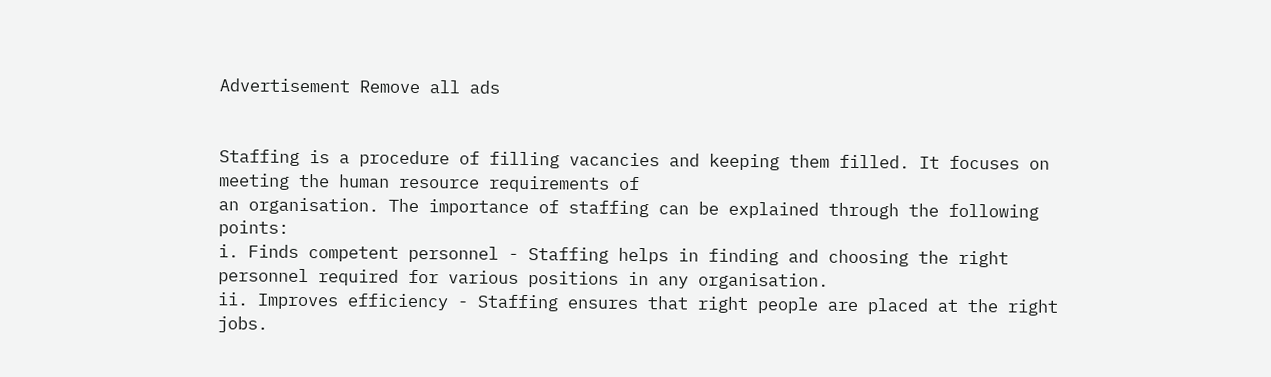Advertisement Remove all ads


Staffing is a procedure of filling vacancies and keeping them filled. It focuses on meeting the human resource requirements of
an organisation. The importance of staffing can be explained through the following points:
i. Finds competent personnel - Staffing helps in finding and choosing the right personnel required for various positions in any organisation.
ii. Improves efficiency - Staffing ensures that right people are placed at the right jobs.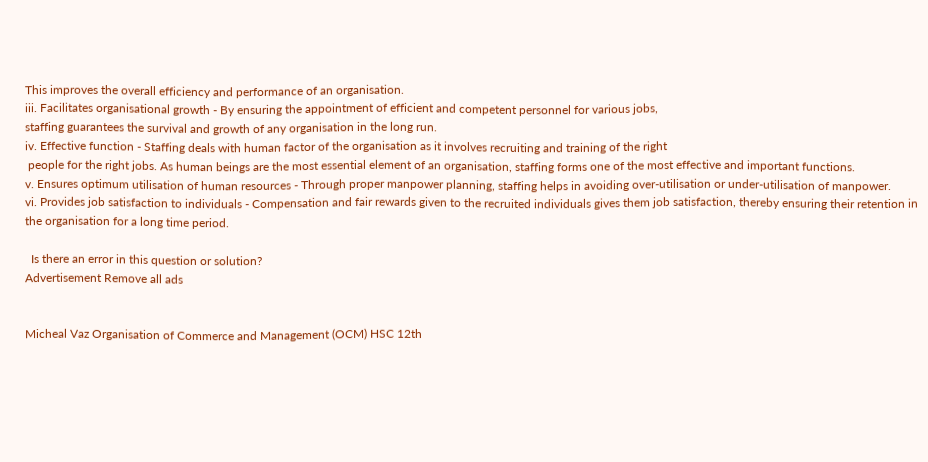This improves the overall efficiency and performance of an organisation.
iii. Facilitates organisational growth - By ensuring the appointment of efficient and competent personnel for various jobs,
staffing guarantees the survival and growth of any organisation in the long run.
iv. Effective function - Staffing deals with human factor of the organisation as it involves recruiting and training of the right
 people for the right jobs. As human beings are the most essential element of an organisation, staffing forms one of the most effective and important functions.
v. Ensures optimum utilisation of human resources - Through proper manpower planning, staffing helps in avoiding over-utilisation or under-utilisation of manpower.
vi. Provides job satisfaction to individuals - Compensation and fair rewards given to the recruited individuals gives them job satisfaction, thereby ensuring their retention in the organisation for a long time period.

  Is there an error in this question or solution?
Advertisement Remove all ads


Micheal Vaz Organisation of Commerce and Management (OCM) HSC 12th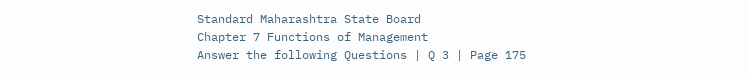Standard Maharashtra State Board
Chapter 7 Functions of Management
Answer the following Questions | Q 3 | Page 175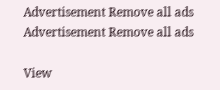Advertisement Remove all ads
Advertisement Remove all ads

View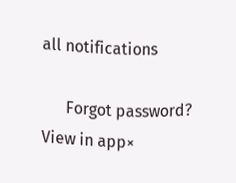all notifications

      Forgot password?
View in app×